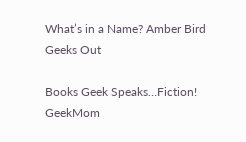What’s in a Name? Amber Bird Geeks Out

Books Geek Speaks…Fiction! GeekMom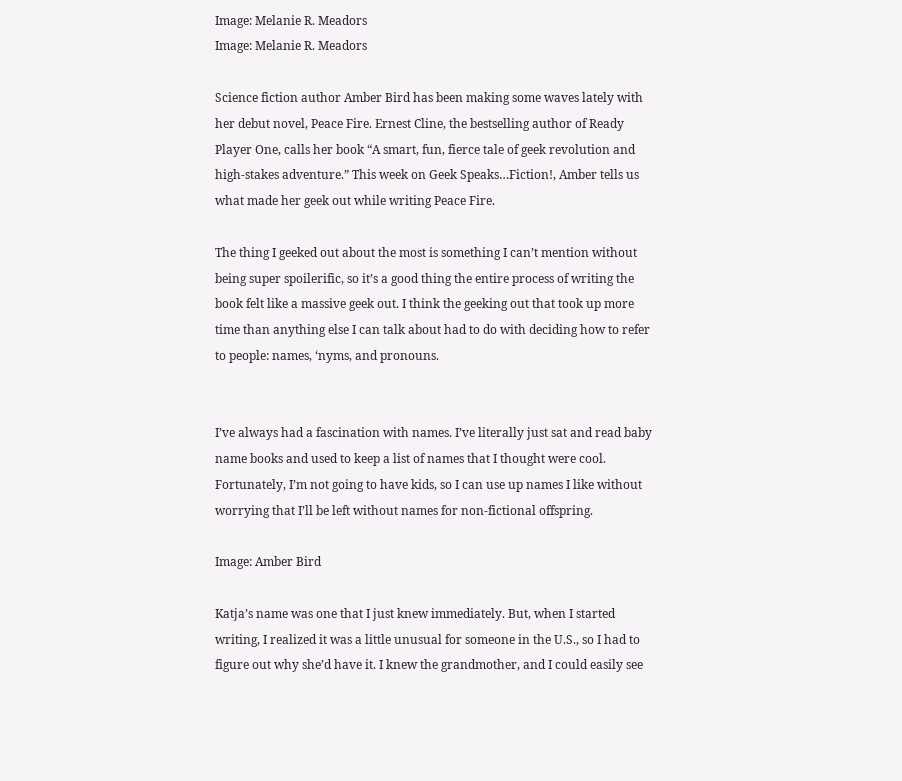Image: Melanie R. Meadors
Image: Melanie R. Meadors

Science fiction author Amber Bird has been making some waves lately with her debut novel, Peace Fire. Ernest Cline, the bestselling author of Ready Player One, calls her book “A smart, fun, fierce tale of geek revolution and high-stakes adventure.” This week on Geek Speaks…Fiction!, Amber tells us what made her geek out while writing Peace Fire.

The thing I geeked out about the most is something I can’t mention without being super spoilerific, so it’s a good thing the entire process of writing the book felt like a massive geek out. I think the geeking out that took up more time than anything else I can talk about had to do with deciding how to refer to people: names, ‘nyms, and pronouns.


I’ve always had a fascination with names. I’ve literally just sat and read baby name books and used to keep a list of names that I thought were cool. Fortunately, I’m not going to have kids, so I can use up names I like without worrying that I’ll be left without names for non-fictional offspring.

Image: Amber Bird

Katja’s name was one that I just knew immediately. But, when I started writing, I realized it was a little unusual for someone in the U.S., so I had to figure out why she’d have it. I knew the grandmother, and I could easily see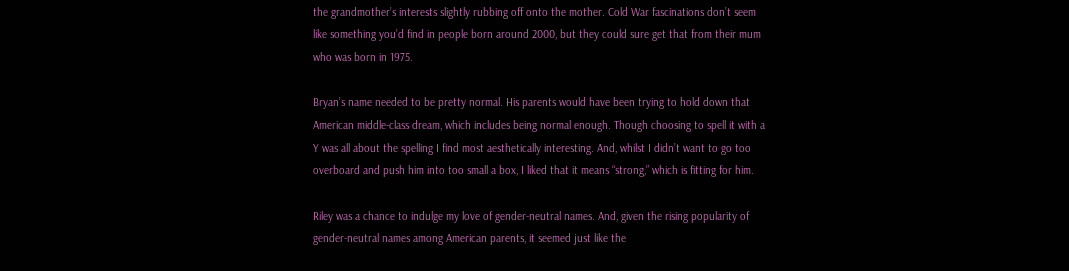the grandmother’s interests slightly rubbing off onto the mother. Cold War fascinations don’t seem like something you’d find in people born around 2000, but they could sure get that from their mum who was born in 1975.

Bryan’s name needed to be pretty normal. His parents would have been trying to hold down that American middle-class dream, which includes being normal enough. Though choosing to spell it with a Y was all about the spelling I find most aesthetically interesting. And, whilst I didn’t want to go too overboard and push him into too small a box, I liked that it means “strong,” which is fitting for him.

Riley was a chance to indulge my love of gender-neutral names. And, given the rising popularity of gender-neutral names among American parents, it seemed just like the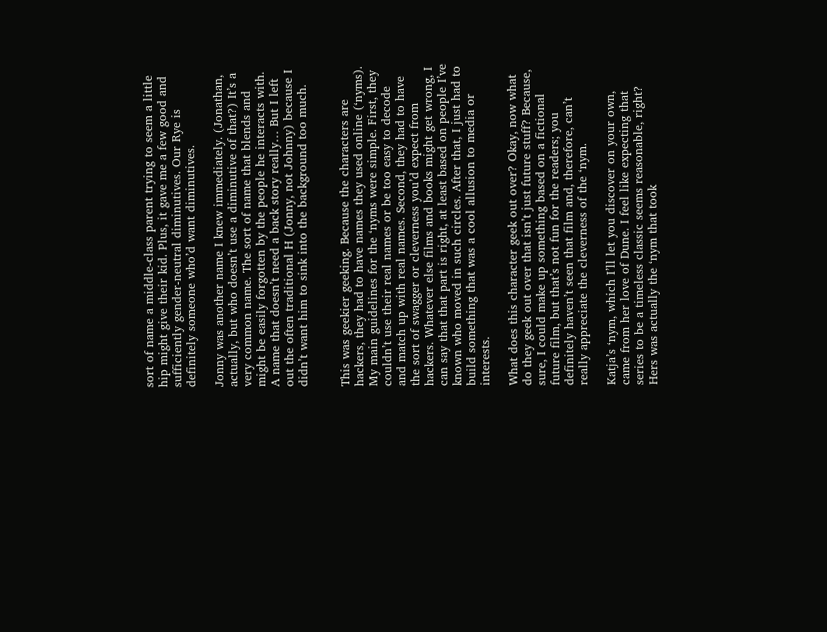sort of name a middle-class parent trying to seem a little hip might give their kid. Plus, it gave me a few good and sufficiently gender-neutral diminutives. Our Rye is definitely someone who’d want diminutives.

Jonny was another name I knew immediately. (Jonathan, actually, but who doesn’t use a diminutive of that?) It’s a very common name. The sort of name that blends and might be easily forgotten by the people he interacts with. A name that doesn’t need a back story really… But I left out the often traditional H (Jonny, not Johnny) because I didn’t want him to sink into the background too much.


This was geekier geeking. Because the characters are hackers, they had to have names they used online (‘nyms). My main guidelines for the ‘nyms were simple. First, they couldn’t use their real names or be too easy to decode and match up with real names. Second, they had to have the sort of swagger or cleverness you’d expect from hackers. Whatever else films and books might get wrong, I can say that that part is right, at least based on people I’ve known who moved in such circles. After that, I just had to build something that was a cool allusion to media or interests.

What does this character geek out over? Okay, now what do they geek out over that isn’t just future stuff? Because, sure, I could make up something based on a fictional future film, but that’s not fun for the readers; you definitely haven’t seen that film and, therefore, can’t really appreciate the cleverness of the ‘nym.

Katja’s ‘nym, which I’ll let you discover on your own, came from her love of Dune. I feel like expecting that series to be a timeless classic seems reasonable, right? Hers was actually the ‘nym that took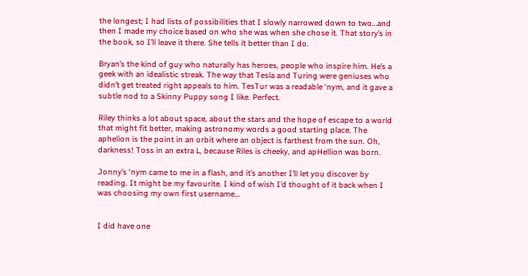the longest; I had lists of possibilities that I slowly narrowed down to two…and then I made my choice based on who she was when she chose it. That story’s in the book, so I’ll leave it there. She tells it better than I do.

Bryan’s the kind of guy who naturally has heroes, people who inspire him. He’s a geek with an idealistic streak. The way that Tesla and Turing were geniuses who didn’t get treated right appeals to him. TesTur was a readable ‘nym, and it gave a subtle nod to a Skinny Puppy song I like. Perfect.

Riley thinks a lot about space, about the stars and the hope of escape to a world that might fit better, making astronomy words a good starting place. The aphelion is the point in an orbit where an object is farthest from the sun. Oh, darkness! Toss in an extra L, because Riles is cheeky, and apHellion was born.

Jonny’s ‘nym came to me in a flash, and it’s another I’ll let you discover by reading. It might be my favourite. I kind of wish I’d thought of it back when I was choosing my own first username…


I did have one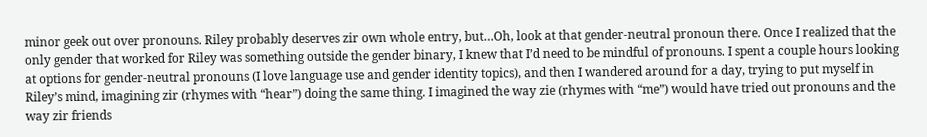minor geek out over pronouns. Riley probably deserves zir own whole entry, but…Oh, look at that gender-neutral pronoun there. Once I realized that the only gender that worked for Riley was something outside the gender binary, I knew that I’d need to be mindful of pronouns. I spent a couple hours looking at options for gender-neutral pronouns (I love language use and gender identity topics), and then I wandered around for a day, trying to put myself in Riley’s mind, imagining zir (rhymes with “hear”) doing the same thing. I imagined the way zie (rhymes with “me”) would have tried out pronouns and the way zir friends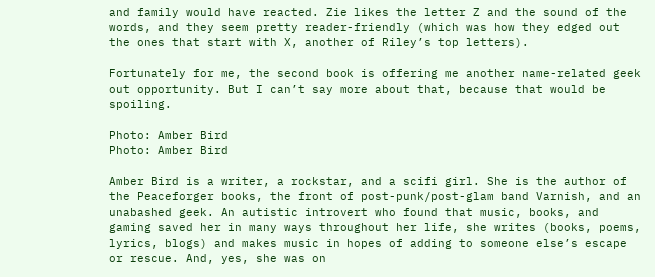and family would have reacted. Zie likes the letter Z and the sound of the words, and they seem pretty reader-friendly (which was how they edged out the ones that start with X, another of Riley’s top letters).

Fortunately for me, the second book is offering me another name-related geek out opportunity. But I can’t say more about that, because that would be spoiling.

Photo: Amber Bird
Photo: Amber Bird

Amber Bird is a writer, a rockstar, and a scifi girl. She is the author of the Peaceforger books, the front of post-punk/post-glam band Varnish, and an unabashed geek. An autistic introvert who found that music, books, and gaming saved her in many ways throughout her life, she writes (books, poems, lyrics, blogs) and makes music in hopes of adding to someone else’s escape or rescue. And, yes, she was on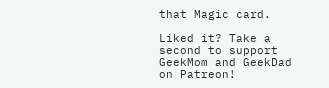that Magic card.

Liked it? Take a second to support GeekMom and GeekDad on Patreon!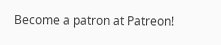Become a patron at Patreon!